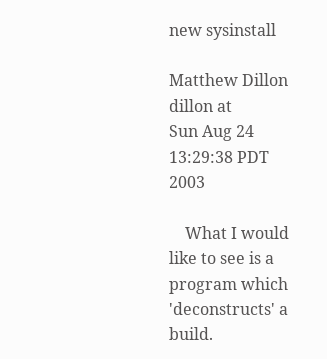new sysinstall

Matthew Dillon dillon at
Sun Aug 24 13:29:38 PDT 2003

    What I would like to see is a program which 'deconstructs' a build.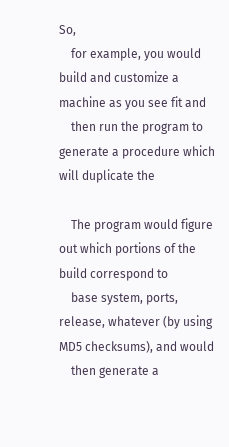So,
    for example, you would build and customize a machine as you see fit and
    then run the program to generate a procedure which will duplicate the

    The program would figure out which portions of the build correspond to
    base system, ports, release, whatever (by using MD5 checksums), and would
    then generate a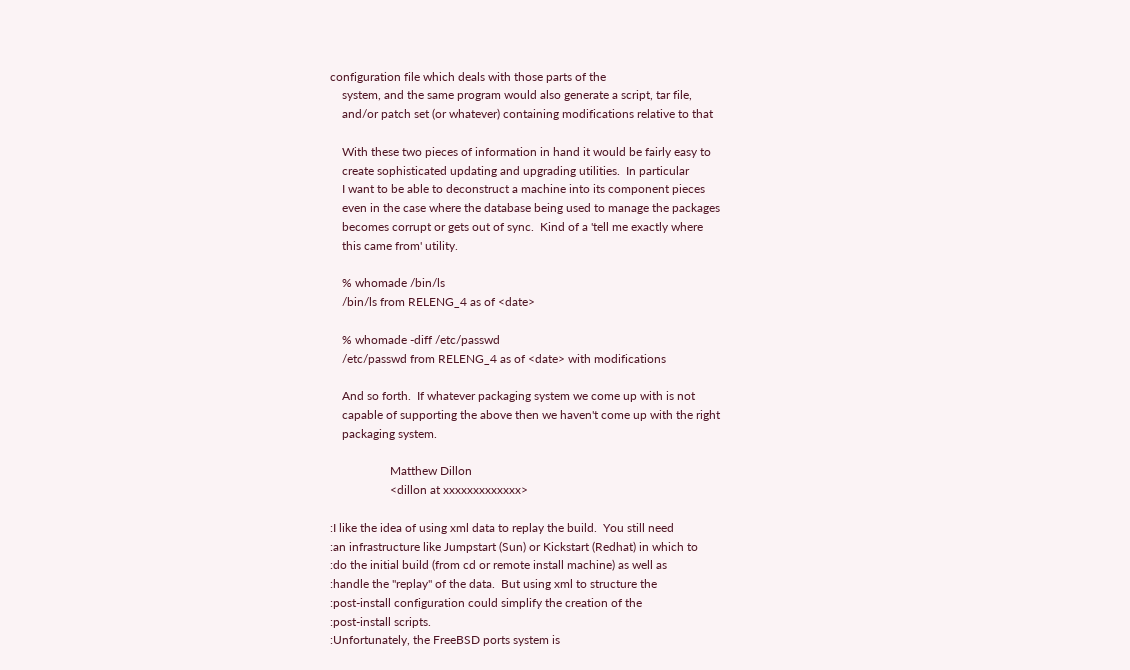configuration file which deals with those parts of the
    system, and the same program would also generate a script, tar file,
    and/or patch set (or whatever) containing modifications relative to that

    With these two pieces of information in hand it would be fairly easy to
    create sophisticated updating and upgrading utilities.  In particular
    I want to be able to deconstruct a machine into its component pieces
    even in the case where the database being used to manage the packages
    becomes corrupt or gets out of sync.  Kind of a 'tell me exactly where
    this came from' utility.

    % whomade /bin/ls
    /bin/ls from RELENG_4 as of <date>

    % whomade -diff /etc/passwd
    /etc/passwd from RELENG_4 as of <date> with modifications

    And so forth.  If whatever packaging system we come up with is not
    capable of supporting the above then we haven't come up with the right
    packaging system.

                    Matthew Dillon
                    <dillon at xxxxxxxxxxxxx>

:I like the idea of using xml data to replay the build.  You still need
:an infrastructure like Jumpstart (Sun) or Kickstart (Redhat) in which to
:do the initial build (from cd or remote install machine) as well as
:handle the "replay" of the data.  But using xml to structure the
:post-install configuration could simplify the creation of the
:post-install scripts.
:Unfortunately, the FreeBSD ports system is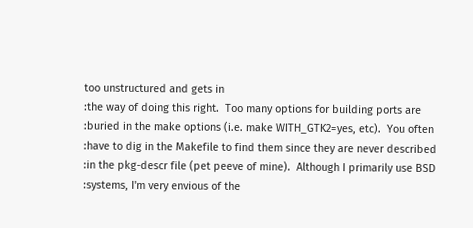too unstructured and gets in
:the way of doing this right.  Too many options for building ports are
:buried in the make options (i.e. make WITH_GTK2=yes, etc).  You often
:have to dig in the Makefile to find them since they are never described
:in the pkg-descr file (pet peeve of mine).  Although I primarily use BSD
:systems, I'm very envious of the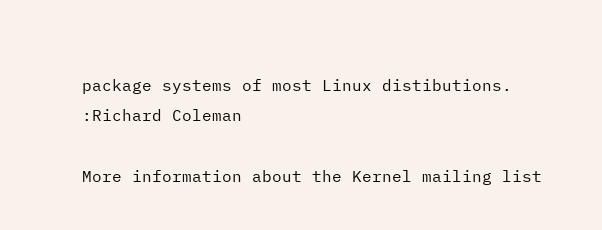package systems of most Linux distibutions.
:Richard Coleman

More information about the Kernel mailing list